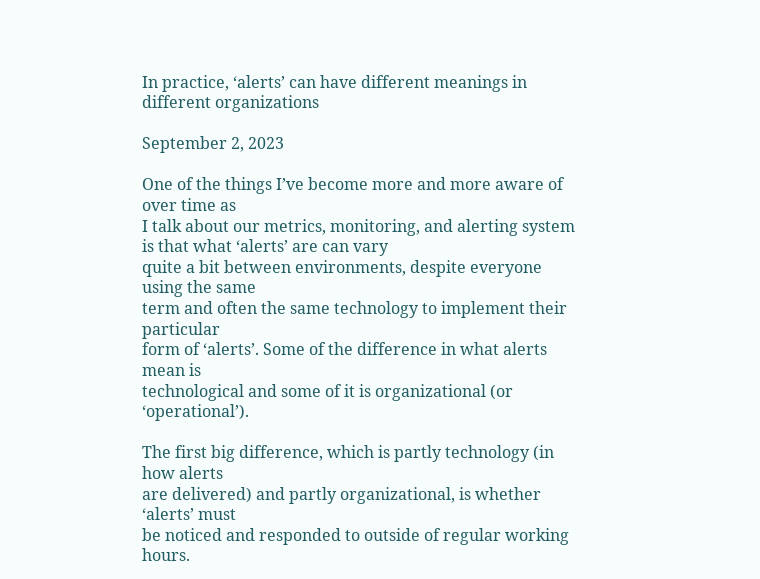In practice, ‘alerts’ can have different meanings in different organizations

September 2, 2023

One of the things I’ve become more and more aware of over time as
I talk about our metrics, monitoring, and alerting system is that what ‘alerts’ are can vary
quite a bit between environments, despite everyone using the same
term and often the same technology to implement their particular
form of ‘alerts’. Some of the difference in what alerts mean is
technological and some of it is organizational (or ‘operational’).

The first big difference, which is partly technology (in how alerts
are delivered) and partly organizational, is whether ‘alerts’ must
be noticed and responded to outside of regular working hours.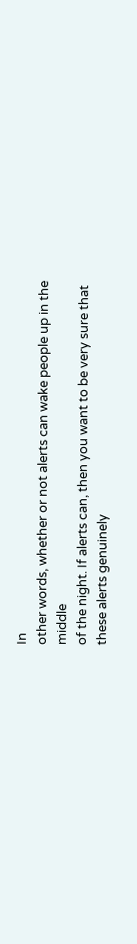In
other words, whether or not alerts can wake people up in the middle
of the night. If alerts can, then you want to be very sure that
these alerts genuinely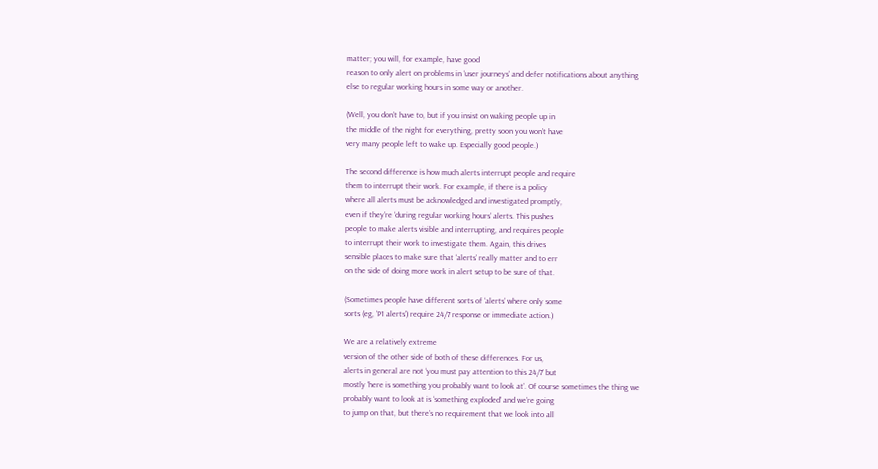matter; you will, for example, have good
reason to only alert on problems in ‘user journeys’ and defer notifications about anything
else to regular working hours in some way or another.

(Well, you don’t have to, but if you insist on waking people up in
the middle of the night for everything, pretty soon you won’t have
very many people left to wake up. Especially good people.)

The second difference is how much alerts interrupt people and require
them to interrupt their work. For example, if there is a policy
where all alerts must be acknowledged and investigated promptly,
even if they’re ‘during regular working hours’ alerts. This pushes
people to make alerts visible and interrupting, and requires people
to interrupt their work to investigate them. Again, this drives
sensible places to make sure that ‘alerts’ really matter and to err
on the side of doing more work in alert setup to be sure of that.

(Sometimes people have different sorts of ‘alerts’ where only some
sorts (eg, ‘P1 alerts’) require 24/7 response or immediate action.)

We are a relatively extreme
version of the other side of both of these differences. For us,
alerts in general are not ‘you must pay attention to this 24/7’ but
mostly ‘here is something you probably want to look at’. Of course sometimes the thing we
probably want to look at is ‘something exploded’ and we’re going
to jump on that, but there’s no requirement that we look into all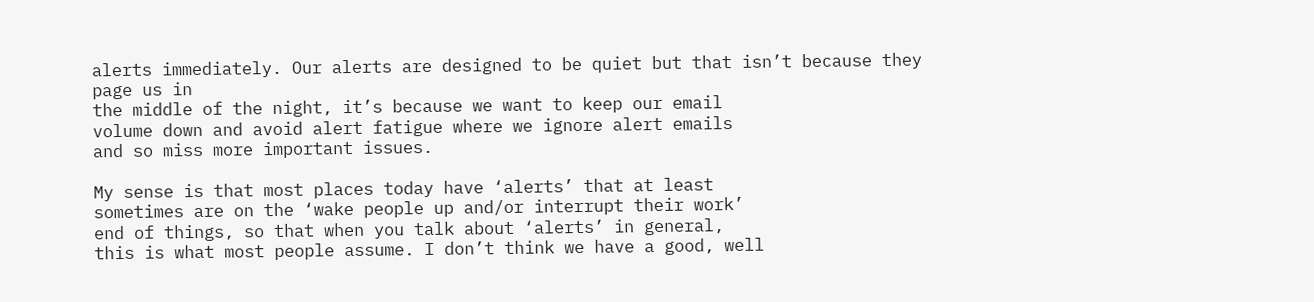alerts immediately. Our alerts are designed to be quiet but that isn’t because they page us in
the middle of the night, it’s because we want to keep our email
volume down and avoid alert fatigue where we ignore alert emails
and so miss more important issues.

My sense is that most places today have ‘alerts’ that at least
sometimes are on the ‘wake people up and/or interrupt their work’
end of things, so that when you talk about ‘alerts’ in general,
this is what most people assume. I don’t think we have a good, well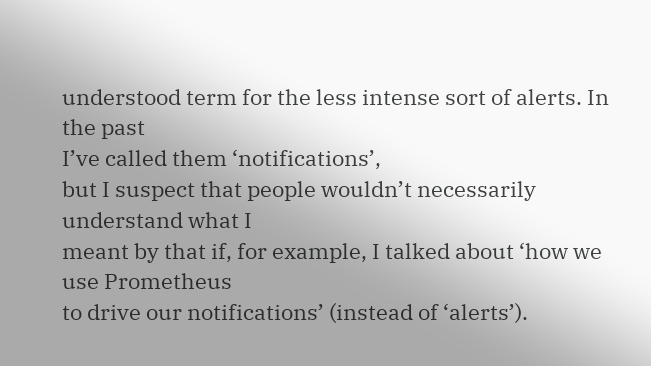understood term for the less intense sort of alerts. In the past
I’ve called them ‘notifications’,
but I suspect that people wouldn’t necessarily understand what I
meant by that if, for example, I talked about ‘how we use Prometheus
to drive our notifications’ (instead of ‘alerts’).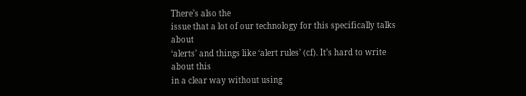There’s also the
issue that a lot of our technology for this specifically talks about
‘alerts’ and things like ‘alert rules’ (cf). It’s hard to write about this
in a clear way without using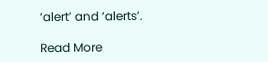‘alert’ and ‘alerts’.

Read More